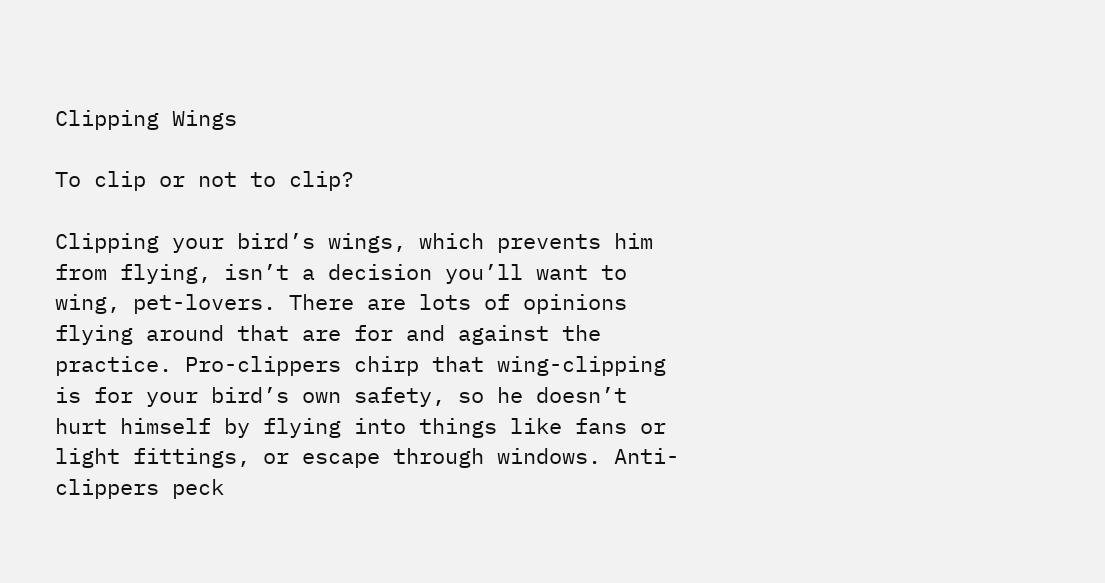Clipping Wings

To clip or not to clip?

Clipping your bird’s wings, which prevents him from flying, isn’t a decision you’ll want to wing, pet-lovers. There are lots of opinions flying around that are for and against the practice. Pro-clippers chirp that wing-clipping is for your bird’s own safety, so he doesn’t hurt himself by flying into things like fans or light fittings, or escape through windows. Anti-clippers peck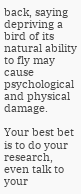back, saying depriving a bird of its natural ability to fly may cause psychological and physical damage.

Your best bet is to do your research, even talk to your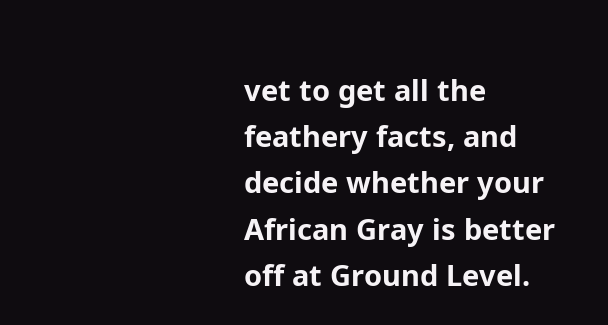vet to get all the feathery facts, and decide whether your African Gray is better off at Ground Level.